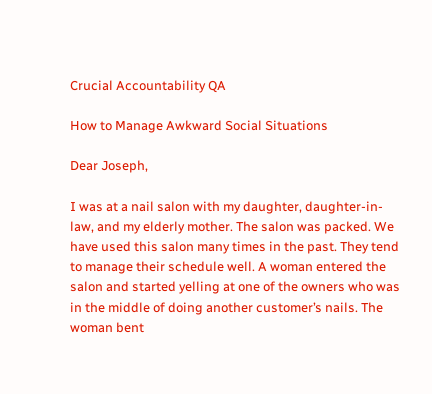Crucial Accountability QA

How to Manage Awkward Social Situations

Dear Joseph,

I was at a nail salon with my daughter, daughter-in-law, and my elderly mother. The salon was packed. We have used this salon many times in the past. They tend to manage their schedule well. A woman entered the salon and started yelling at one of the owners who was in the middle of doing another customer’s nails. The woman bent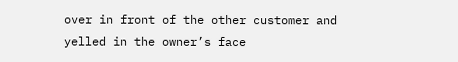over in front of the other customer and yelled in the owner’s face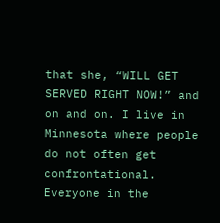that she, “WILL GET SERVED RIGHT NOW!” and on and on. I live in Minnesota where people do not often get confrontational. Everyone in the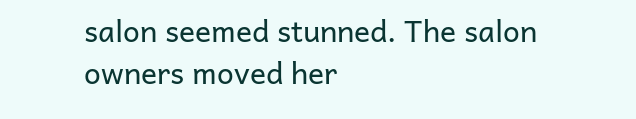salon seemed stunned. The salon owners moved her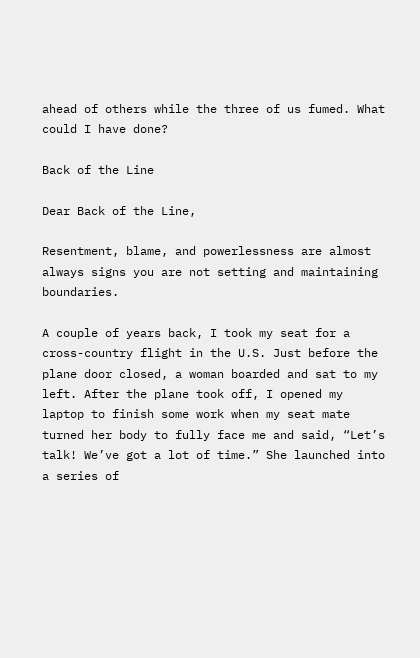ahead of others while the three of us fumed. What could I have done?

Back of the Line

Dear Back of the Line,

Resentment, blame, and powerlessness are almost always signs you are not setting and maintaining boundaries.

A couple of years back, I took my seat for a cross-country flight in the U.S. Just before the plane door closed, a woman boarded and sat to my left. After the plane took off, I opened my laptop to finish some work when my seat mate turned her body to fully face me and said, “Let’s talk! We’ve got a lot of time.” She launched into a series of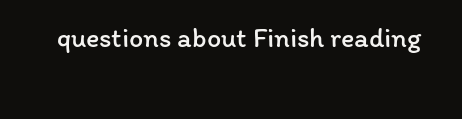questions about Finish reading